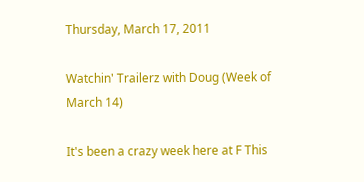Thursday, March 17, 2011

Watchin' Trailerz with Doug (Week of March 14)

It's been a crazy week here at F This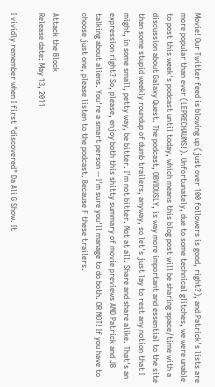Movie! Our Twitter feed is blowing up (just over 100 followers is good, right?), and Patrick's lists are more popular than ever (LEPRECHAUNS!). Unfortunately, due to some technical glitches, we were unable to post this week's podcast until today, which means this blog post will be sharing space/time with a discussion about Galaxy Quest. The podcast, OBVIOUSLY, is way more important and essential to the site than some stupid weekly roundup of dumb trailers, anyway, so let's just lay to rest any notion that I might, in some small, petty way, be bitter. I'm not bitter. Not at all. Share and share alike. That's an expression right? So, please, enjoy both this shitty summary of movie previews AND Patrick and JB talking about aliens. You're a smart person -- I'm sure you'll manage to do both. OR NOT! If you have to choose just one, please listen to the podcast. Because F these trailers.

Attack the Block
Release date: May 13, 2011

I vividly remember when I first "discovered" Da Ali G Show. It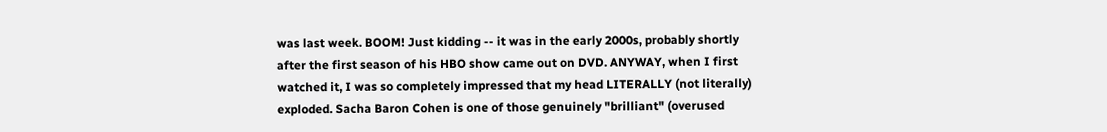was last week. BOOM! Just kidding -- it was in the early 2000s, probably shortly after the first season of his HBO show came out on DVD. ANYWAY, when I first watched it, I was so completely impressed that my head LITERALLY (not literally) exploded. Sacha Baron Cohen is one of those genuinely "brilliant" (overused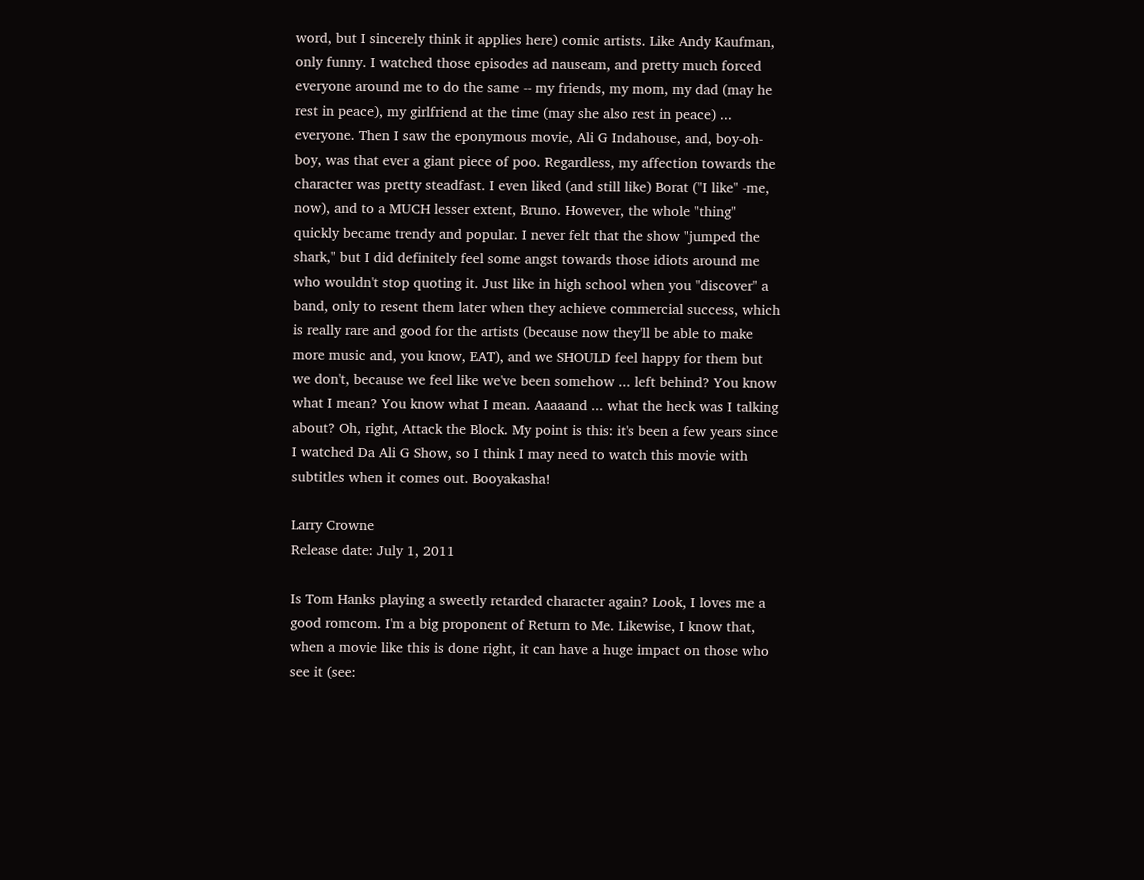word, but I sincerely think it applies here) comic artists. Like Andy Kaufman, only funny. I watched those episodes ad nauseam, and pretty much forced everyone around me to do the same -- my friends, my mom, my dad (may he rest in peace), my girlfriend at the time (may she also rest in peace) ... everyone. Then I saw the eponymous movie, Ali G Indahouse, and, boy-oh-boy, was that ever a giant piece of poo. Regardless, my affection towards the character was pretty steadfast. I even liked (and still like) Borat ("I like" -me, now), and to a MUCH lesser extent, Bruno. However, the whole "thing" quickly became trendy and popular. I never felt that the show "jumped the shark," but I did definitely feel some angst towards those idiots around me who wouldn't stop quoting it. Just like in high school when you "discover" a band, only to resent them later when they achieve commercial success, which is really rare and good for the artists (because now they'll be able to make more music and, you know, EAT), and we SHOULD feel happy for them but we don't, because we feel like we've been somehow ... left behind? You know what I mean? You know what I mean. Aaaaand ... what the heck was I talking about? Oh, right, Attack the Block. My point is this: it's been a few years since I watched Da Ali G Show, so I think I may need to watch this movie with subtitles when it comes out. Booyakasha!

Larry Crowne
Release date: July 1, 2011

Is Tom Hanks playing a sweetly retarded character again? Look, I loves me a good romcom. I'm a big proponent of Return to Me. Likewise, I know that, when a movie like this is done right, it can have a huge impact on those who see it (see: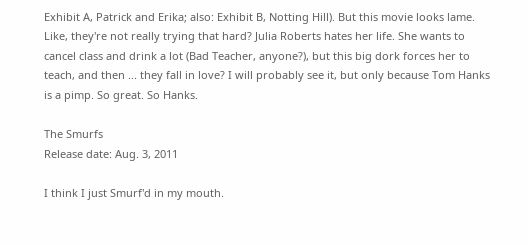Exhibit A, Patrick and Erika; also: Exhibit B, Notting Hill). But this movie looks lame. Like, they're not really trying that hard? Julia Roberts hates her life. She wants to cancel class and drink a lot (Bad Teacher, anyone?), but this big dork forces her to teach, and then ... they fall in love? I will probably see it, but only because Tom Hanks is a pimp. So great. So Hanks.

The Smurfs
Release date: Aug. 3, 2011

I think I just Smurf'd in my mouth.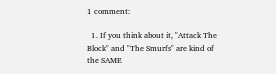1 comment:

  1. If you think about it, "Attack The Block" and "The Smurfs" are kind of the SAME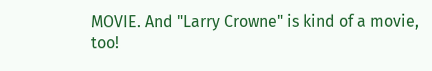MOVIE. And "Larry Crowne" is kind of a movie, too!